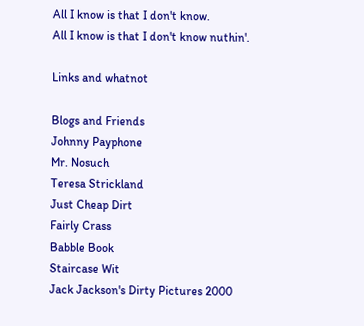All I know is that I don't know.
All I know is that I don't know nuthin'.

Links and whatnot

Blogs and Friends
Johnny Payphone
Mr. Nosuch
Teresa Strickland
Just Cheap Dirt
Fairly Crass
Babble Book
Staircase Wit
Jack Jackson's Dirty Pictures 2000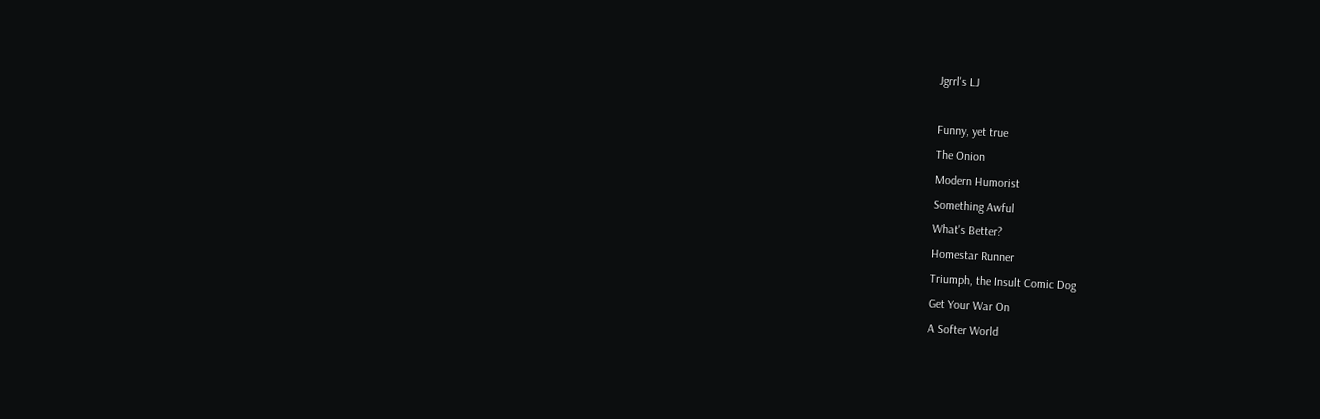Jgrrl's LJ

Funny, yet true
The Onion
Modern Humorist
Something Awful
What's Better?
Homestar Runner
Triumph, the Insult Comic Dog
Get Your War On
A Softer World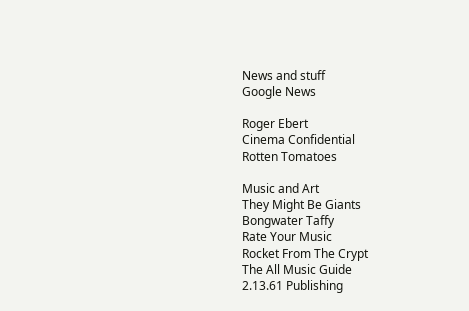News and stuff
Google News

Roger Ebert
Cinema Confidential
Rotten Tomatoes

Music and Art
They Might Be Giants
Bongwater Taffy
Rate Your Music
Rocket From The Crypt
The All Music Guide
2.13.61 Publishing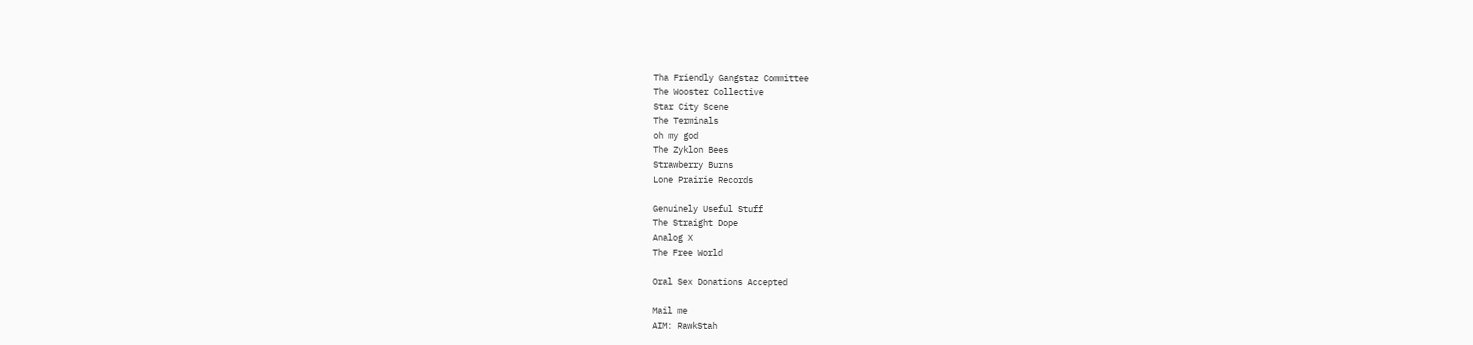Tha Friendly Gangstaz Committee
The Wooster Collective
Star City Scene
The Terminals
oh my god
The Zyklon Bees
Strawberry Burns
Lone Prairie Records

Genuinely Useful Stuff
The Straight Dope
Analog X
The Free World

Oral Sex Donations Accepted

Mail me
AIM: RawkStah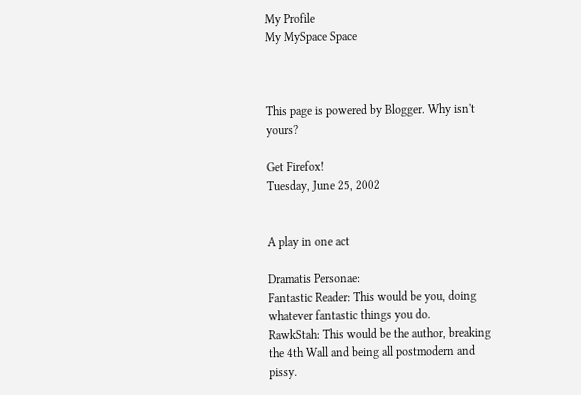My Profile
My MySpace Space



This page is powered by Blogger. Why isn't yours?

Get Firefox!
Tuesday, June 25, 2002


A play in one act

Dramatis Personae:
Fantastic Reader: This would be you, doing whatever fantastic things you do.
RawkStah: This would be the author, breaking the 4th Wall and being all postmodern and pissy.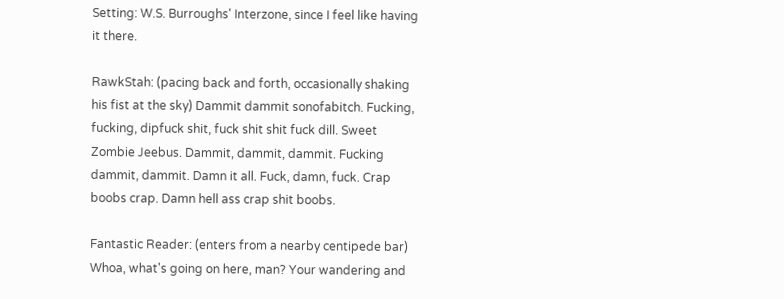Setting: W.S. Burroughs' Interzone, since I feel like having it there.

RawkStah: (pacing back and forth, occasionally shaking his fist at the sky) Dammit dammit sonofabitch. Fucking, fucking, dipfuck shit, fuck shit shit fuck dill. Sweet Zombie Jeebus. Dammit, dammit, dammit. Fucking dammit, dammit. Damn it all. Fuck, damn, fuck. Crap boobs crap. Damn hell ass crap shit boobs.

Fantastic Reader: (enters from a nearby centipede bar) Whoa, what's going on here, man? Your wandering and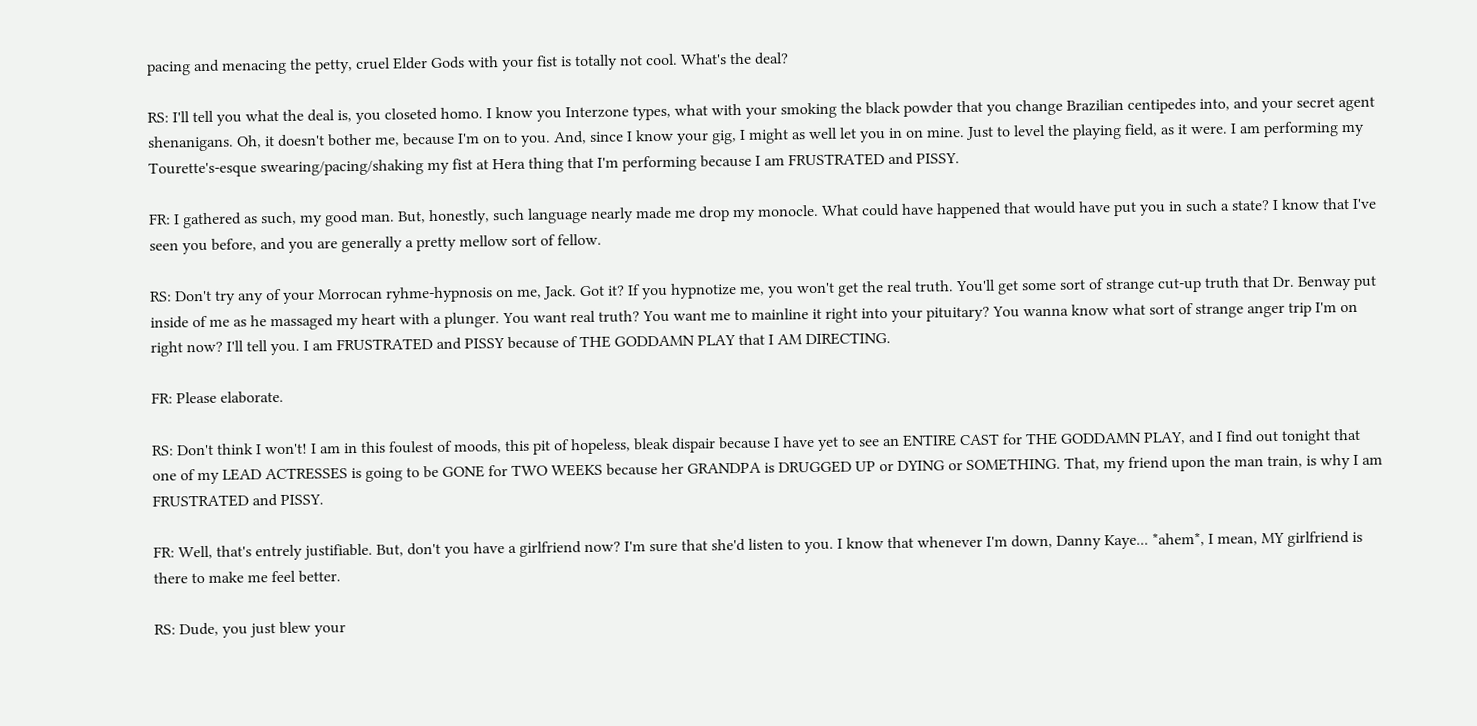pacing and menacing the petty, cruel Elder Gods with your fist is totally not cool. What's the deal?

RS: I'll tell you what the deal is, you closeted homo. I know you Interzone types, what with your smoking the black powder that you change Brazilian centipedes into, and your secret agent shenanigans. Oh, it doesn't bother me, because I'm on to you. And, since I know your gig, I might as well let you in on mine. Just to level the playing field, as it were. I am performing my Tourette's-esque swearing/pacing/shaking my fist at Hera thing that I'm performing because I am FRUSTRATED and PISSY.

FR: I gathered as such, my good man. But, honestly, such language nearly made me drop my monocle. What could have happened that would have put you in such a state? I know that I've seen you before, and you are generally a pretty mellow sort of fellow.

RS: Don't try any of your Morrocan ryhme-hypnosis on me, Jack. Got it? If you hypnotize me, you won't get the real truth. You'll get some sort of strange cut-up truth that Dr. Benway put inside of me as he massaged my heart with a plunger. You want real truth? You want me to mainline it right into your pituitary? You wanna know what sort of strange anger trip I'm on right now? I'll tell you. I am FRUSTRATED and PISSY because of THE GODDAMN PLAY that I AM DIRECTING.

FR: Please elaborate.

RS: Don't think I won't! I am in this foulest of moods, this pit of hopeless, bleak dispair because I have yet to see an ENTIRE CAST for THE GODDAMN PLAY, and I find out tonight that one of my LEAD ACTRESSES is going to be GONE for TWO WEEKS because her GRANDPA is DRUGGED UP or DYING or SOMETHING. That, my friend upon the man train, is why I am FRUSTRATED and PISSY.

FR: Well, that's entrely justifiable. But, don't you have a girlfriend now? I'm sure that she'd listen to you. I know that whenever I'm down, Danny Kaye... *ahem*, I mean, MY girlfriend is there to make me feel better.

RS: Dude, you just blew your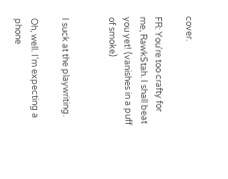cover.

FR: You're too crafty for me, RawkStah. I shall beat you yet! (vanishes in a puff of smoke)


I suck at the playwriting.

Oh, well. I'm expecting a phone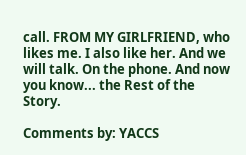call. FROM MY GIRLFRIEND, who likes me. I also like her. And we will talk. On the phone. And now you know... the Rest of the Story.

Comments by: YACCS